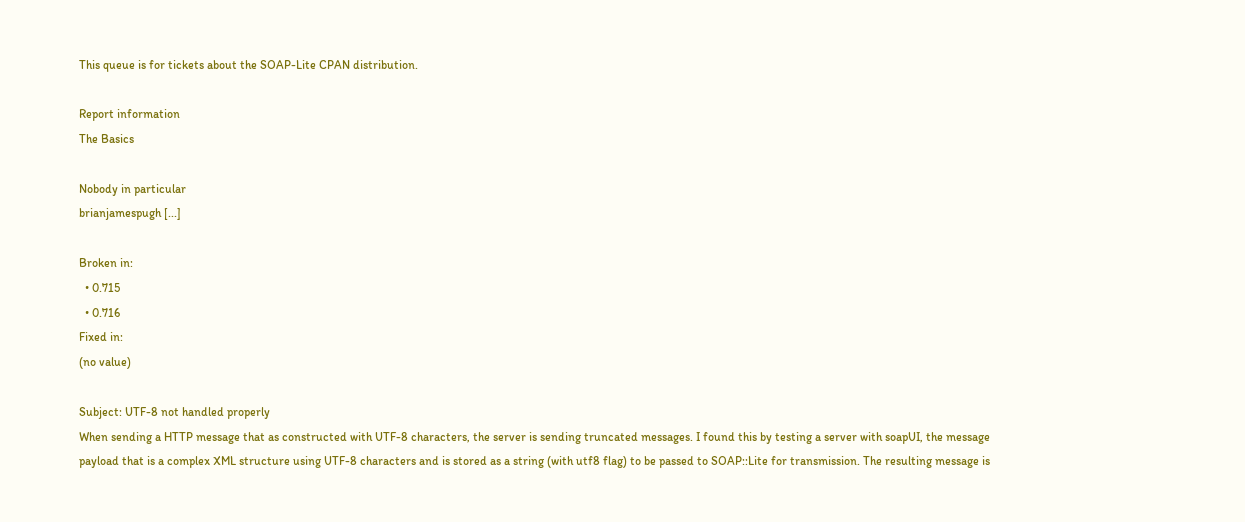This queue is for tickets about the SOAP-Lite CPAN distribution.

Report information
The Basics

Nobody in particular
brianjamespugh [...]

Broken in:
  • 0.715
  • 0.716
Fixed in:
(no value)

Subject: UTF-8 not handled properly
When sending a HTTP message that as constructed with UTF-8 characters, the server is sending truncated messages. I found this by testing a server with soapUI, the message payload that is a complex XML structure using UTF-8 characters and is stored as a string (with utf8 flag) to be passed to SOAP::Lite for transmission. The resulting message is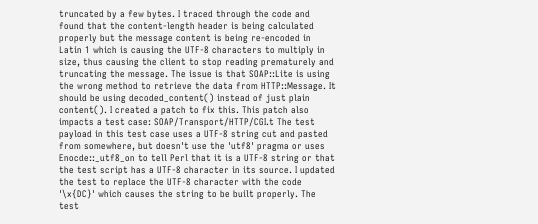truncated by a few bytes. I traced through the code and found that the content-length header is being calculated properly but the message content is being re-encoded in Latin 1 which is causing the UTF-8 characters to multiply in size, thus causing the client to stop reading prematurely and truncating the message. The issue is that SOAP::Lite is using the wrong method to retrieve the data from HTTP::Message. It should be using decoded_content() instead of just plain content(). I created a patch to fix this. This patch also impacts a test case: SOAP/Transport/HTTP/CGI.t The test payload in this test case uses a UTF-8 string cut and pasted from somewhere, but doesn't use the 'utf8' pragma or uses Enocde::_utf8_on to tell Perl that it is a UTF-8 string or that the test script has a UTF-8 character in its source. I updated the test to replace the UTF-8 character with the code '\x{DC}' which causes the string to be built properly. The test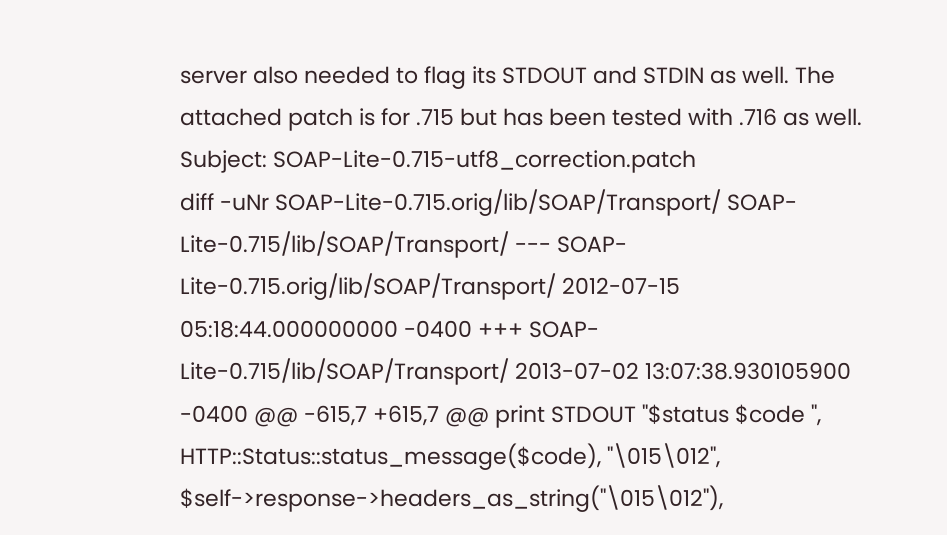server also needed to flag its STDOUT and STDIN as well. The attached patch is for .715 but has been tested with .716 as well.
Subject: SOAP-Lite-0.715-utf8_correction.patch
diff -uNr SOAP-Lite-0.715.orig/lib/SOAP/Transport/ SOAP-Lite-0.715/lib/SOAP/Transport/ --- SOAP-Lite-0.715.orig/lib/SOAP/Transport/ 2012-07-15 05:18:44.000000000 -0400 +++ SOAP-Lite-0.715/lib/SOAP/Transport/ 2013-07-02 13:07:38.930105900 -0400 @@ -615,7 +615,7 @@ print STDOUT "$status $code ", HTTP::Status::status_message($code), "\015\012", $self->response->headers_as_string("\015\012"),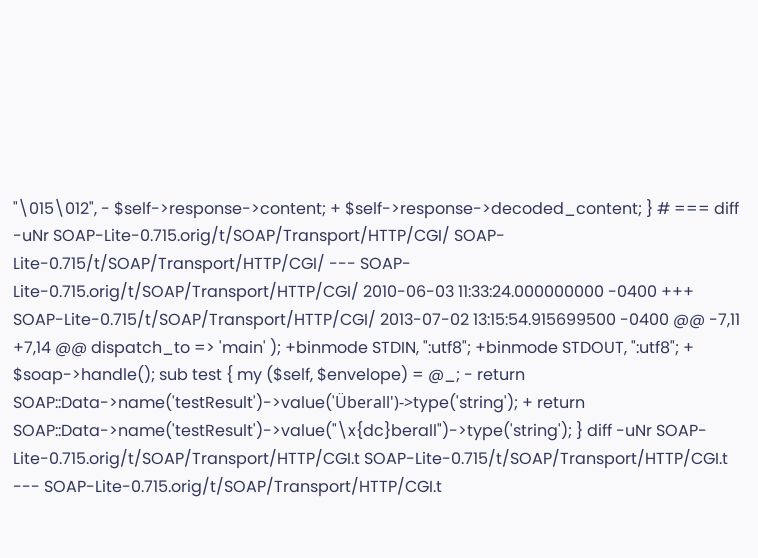"\015\012", - $self->response->content; + $self->response->decoded_content; } # === diff -uNr SOAP-Lite-0.715.orig/t/SOAP/Transport/HTTP/CGI/ SOAP-Lite-0.715/t/SOAP/Transport/HTTP/CGI/ --- SOAP-Lite-0.715.orig/t/SOAP/Transport/HTTP/CGI/ 2010-06-03 11:33:24.000000000 -0400 +++ SOAP-Lite-0.715/t/SOAP/Transport/HTTP/CGI/ 2013-07-02 13:15:54.915699500 -0400 @@ -7,11 +7,14 @@ dispatch_to => 'main' ); +binmode STDIN, ":utf8"; +binmode STDOUT, ":utf8"; + $soap->handle(); sub test { my ($self, $envelope) = @_; - return SOAP::Data->name('testResult')->value('Überall')->type('string'); + return SOAP::Data->name('testResult')->value("\x{dc}berall")->type('string'); } diff -uNr SOAP-Lite-0.715.orig/t/SOAP/Transport/HTTP/CGI.t SOAP-Lite-0.715/t/SOAP/Transport/HTTP/CGI.t --- SOAP-Lite-0.715.orig/t/SOAP/Transport/HTTP/CGI.t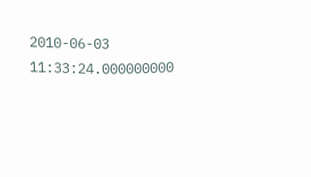2010-06-03 11:33:24.000000000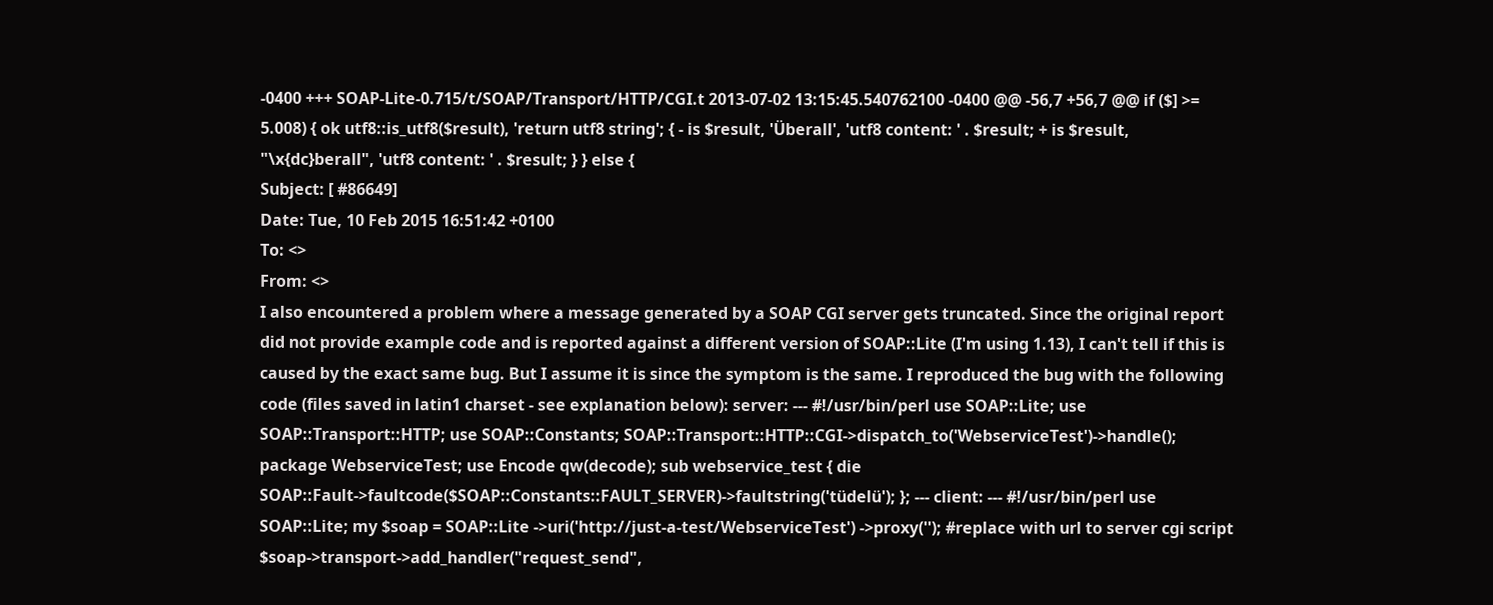-0400 +++ SOAP-Lite-0.715/t/SOAP/Transport/HTTP/CGI.t 2013-07-02 13:15:45.540762100 -0400 @@ -56,7 +56,7 @@ if ($] >= 5.008) { ok utf8::is_utf8($result), 'return utf8 string'; { - is $result, 'Überall', 'utf8 content: ' . $result; + is $result, "\x{dc}berall", 'utf8 content: ' . $result; } } else {
Subject: [ #86649]
Date: Tue, 10 Feb 2015 16:51:42 +0100
To: <>
From: <>
I also encountered a problem where a message generated by a SOAP CGI server gets truncated. Since the original report did not provide example code and is reported against a different version of SOAP::Lite (I'm using 1.13), I can't tell if this is caused by the exact same bug. But I assume it is since the symptom is the same. I reproduced the bug with the following code (files saved in latin1 charset - see explanation below): server: --- #!/usr/bin/perl use SOAP::Lite; use SOAP::Transport::HTTP; use SOAP::Constants; SOAP::Transport::HTTP::CGI->dispatch_to('WebserviceTest')->handle(); package WebserviceTest; use Encode qw(decode); sub webservice_test { die SOAP::Fault->faultcode($SOAP::Constants::FAULT_SERVER)->faultstring('tüdelü'); }; --- client: --- #!/usr/bin/perl use SOAP::Lite; my $soap = SOAP::Lite ->uri('http://just-a-test/WebserviceTest') ->proxy(''); #replace with url to server cgi script $soap->transport->add_handler("request_send",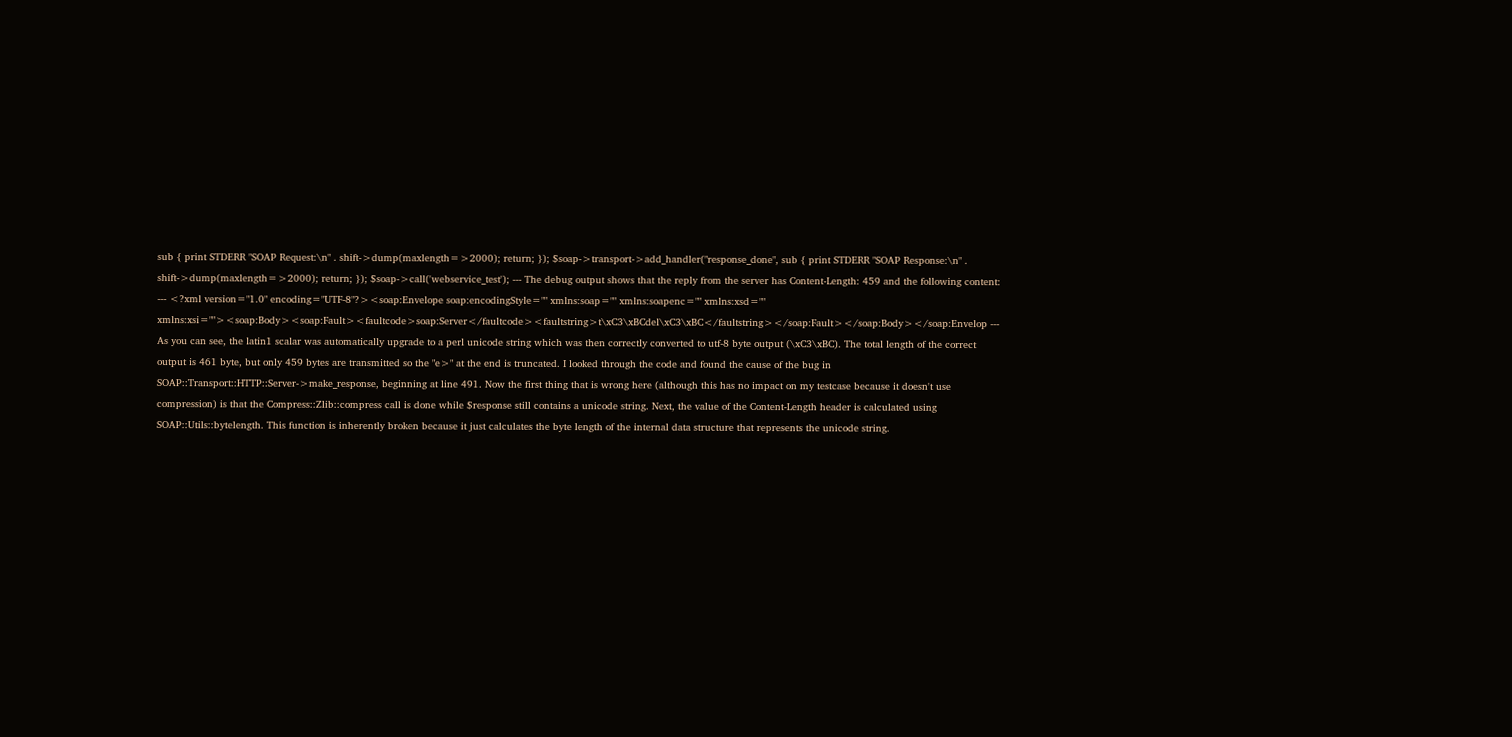sub { print STDERR "SOAP Request:\n" . shift->dump(maxlength=>2000); return; }); $soap->transport->add_handler("response_done", sub { print STDERR "SOAP Response:\n" . shift->dump(maxlength=>2000); return; }); $soap->call('webservice_test'); --- The debug output shows that the reply from the server has Content-Length: 459 and the following content: --- <?xml version="1.0" encoding="UTF-8"?><soap:Envelope soap:encodingStyle="" xmlns:soap="" xmlns:soapenc="" xmlns:xsd="" xmlns:xsi=""><soap:Body><soap:Fault><faultcode>soap:Server</faultcode><faultstring>t\xC3\xBCdel\xC3\xBC</faultstring></soap:Fault></soap:Body></soap:Envelop --- As you can see, the latin1 scalar was automatically upgrade to a perl unicode string which was then correctly converted to utf-8 byte output (\xC3\xBC). The total length of the correct output is 461 byte, but only 459 bytes are transmitted so the "e>" at the end is truncated. I looked through the code and found the cause of the bug in SOAP::Transport::HTTP::Server->make_response, beginning at line 491. Now the first thing that is wrong here (although this has no impact on my testcase because it doesn't use compression) is that the Compress::Zlib::compress call is done while $response still contains a unicode string. Next, the value of the Content-Length header is calculated using SOAP::Utils::bytelength. This function is inherently broken because it just calculates the byte length of the internal data structure that represents the unicode string.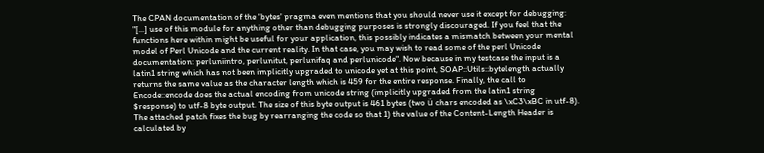The CPAN documentation of the 'bytes' pragma even mentions that you should never use it except for debugging: "[...] use of this module for anything other than debugging purposes is strongly discouraged. If you feel that the functions here within might be useful for your application, this possibly indicates a mismatch between your mental model of Perl Unicode and the current reality. In that case, you may wish to read some of the perl Unicode documentation: perluniintro, perlunitut, perlunifaq and perlunicode". Now because in my testcase the input is a latin1 string which has not been implicitly upgraded to unicode yet at this point, SOAP::Utils::bytelength actually returns the same value as the character length which is 459 for the entire response. Finally, the call to Encode::encode does the actual encoding from unicode string (implicitly upgraded from the latin1 string $response) to utf-8 byte output. The size of this byte output is 461 bytes (two ü chars encoded as \xC3\xBC in utf-8). The attached patch fixes the bug by rearranging the code so that 1) the value of the Content-Length Header is calculated by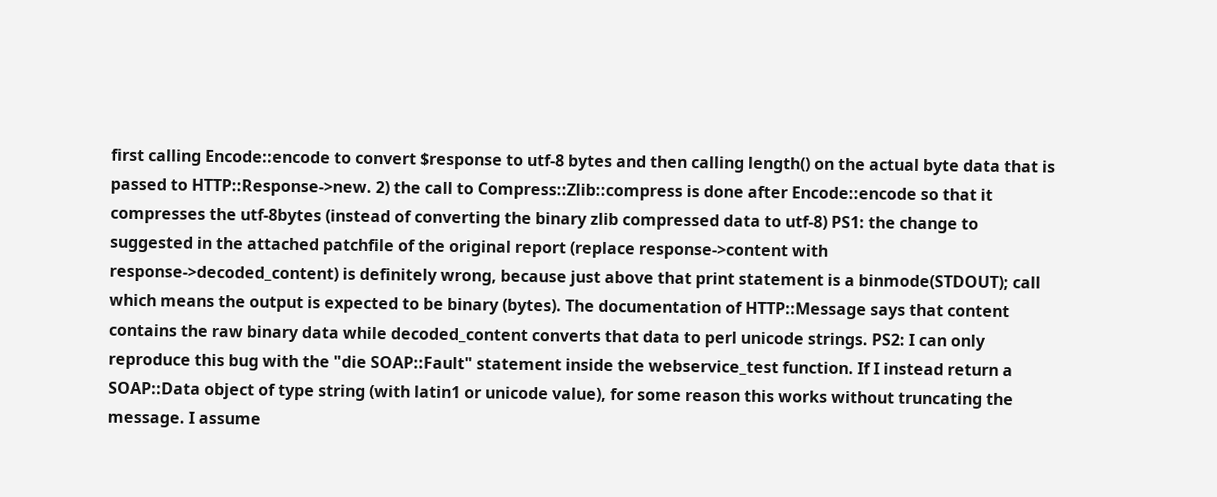first calling Encode::encode to convert $response to utf-8 bytes and then calling length() on the actual byte data that is passed to HTTP::Response->new. 2) the call to Compress::Zlib::compress is done after Encode::encode so that it compresses the utf-8bytes (instead of converting the binary zlib compressed data to utf-8) PS1: the change to suggested in the attached patchfile of the original report (replace response->content with response->decoded_content) is definitely wrong, because just above that print statement is a binmode(STDOUT); call which means the output is expected to be binary (bytes). The documentation of HTTP::Message says that content contains the raw binary data while decoded_content converts that data to perl unicode strings. PS2: I can only reproduce this bug with the "die SOAP::Fault" statement inside the webservice_test function. If I instead return a SOAP::Data object of type string (with latin1 or unicode value), for some reason this works without truncating the message. I assume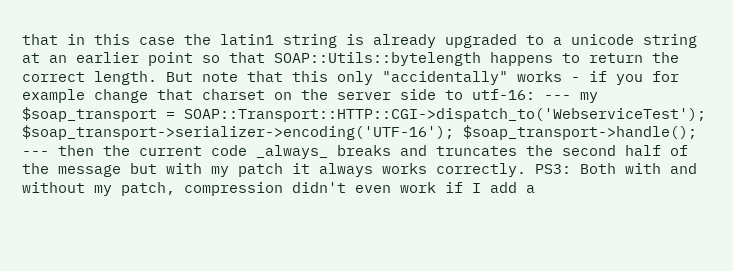that in this case the latin1 string is already upgraded to a unicode string at an earlier point so that SOAP::Utils::bytelength happens to return the correct length. But note that this only "accidentally" works - if you for example change that charset on the server side to utf-16: --- my $soap_transport = SOAP::Transport::HTTP::CGI->dispatch_to('WebserviceTest'); $soap_transport->serializer->encoding('UTF-16'); $soap_transport->handle(); --- then the current code _always_ breaks and truncates the second half of the message but with my patch it always works correctly. PS3: Both with and without my patch, compression didn't even work if I add a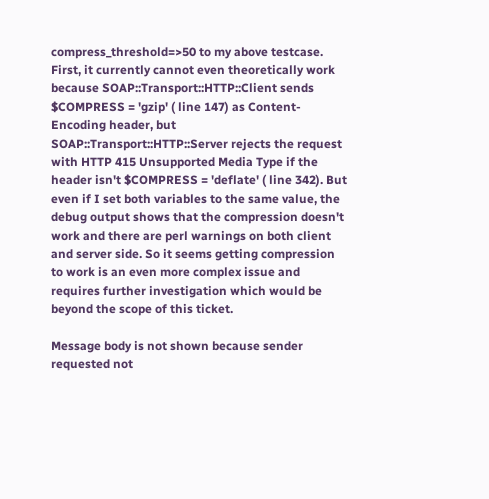compress_threshold=>50 to my above testcase. First, it currently cannot even theoretically work because SOAP::Transport::HTTP::Client sends $COMPRESS = 'gzip' ( line 147) as Content-Encoding header, but SOAP::Transport::HTTP::Server rejects the request with HTTP 415 Unsupported Media Type if the header isn't $COMPRESS = 'deflate' ( line 342). But even if I set both variables to the same value, the debug output shows that the compression doesn't work and there are perl warnings on both client and server side. So it seems getting compression to work is an even more complex issue and requires further investigation which would be beyond the scope of this ticket.

Message body is not shown because sender requested not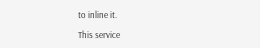to inline it.

This service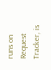runs on Request Tracker, is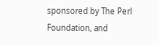sponsored by The Perl Foundation, and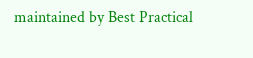maintained by Best Practical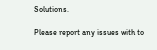Solutions.

Please report any issues with to